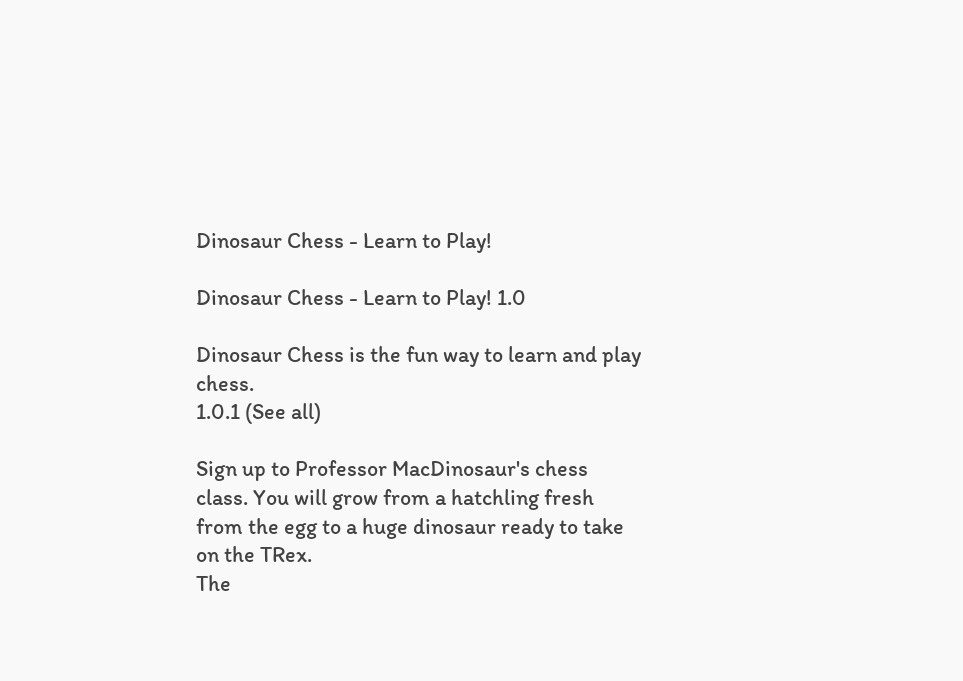Dinosaur Chess - Learn to Play!

Dinosaur Chess - Learn to Play! 1.0

Dinosaur Chess is the fun way to learn and play chess.
1.0.1 (See all)

Sign up to Professor MacDinosaur's chess class. You will grow from a hatchling fresh from the egg to a huge dinosaur ready to take on the TRex.
The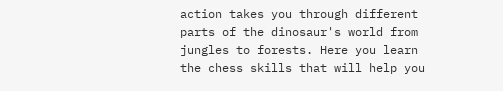action takes you through different parts of the dinosaur's world from jungles to forests. Here you learn the chess skills that will help you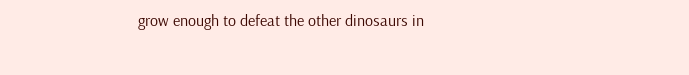grow enough to defeat the other dinosaurs in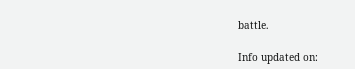battle.

Info updated on: